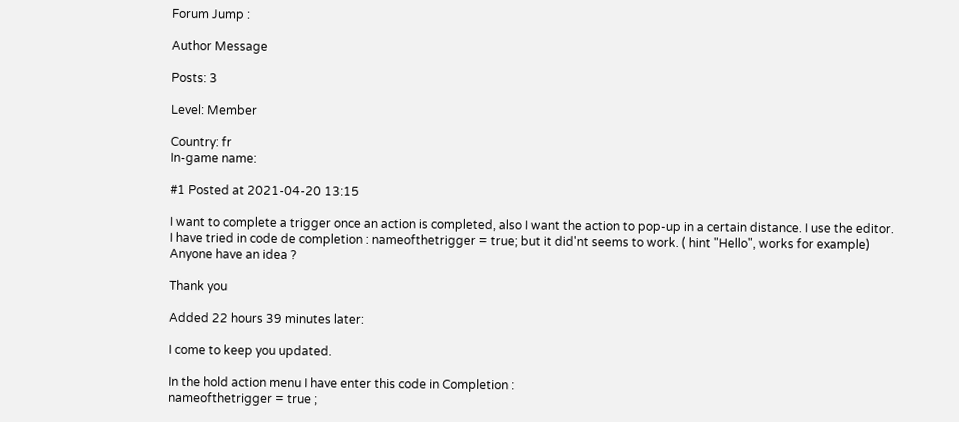Forum Jump :

Author Message

Posts: 3

Level: Member

Country: fr
In-game name:

#1 Posted at 2021-04-20 13:15

I want to complete a trigger once an action is completed, also I want the action to pop-up in a certain distance. I use the editor.
I have tried in code de completion : nameofthetrigger = true; but it did'nt seems to work. ( hint "Hello", works for example)
Anyone have an idea ?

Thank you

Added 22 hours 39 minutes later:

I come to keep you updated.

In the hold action menu I have enter this code in Completion :
nameofthetrigger = true ;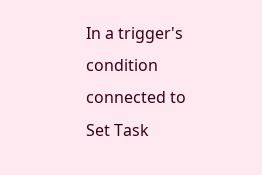In a trigger's condition connected to Set Task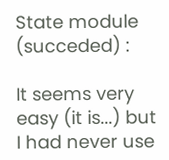State module (succeded) :

It seems very easy (it is...) but I had never use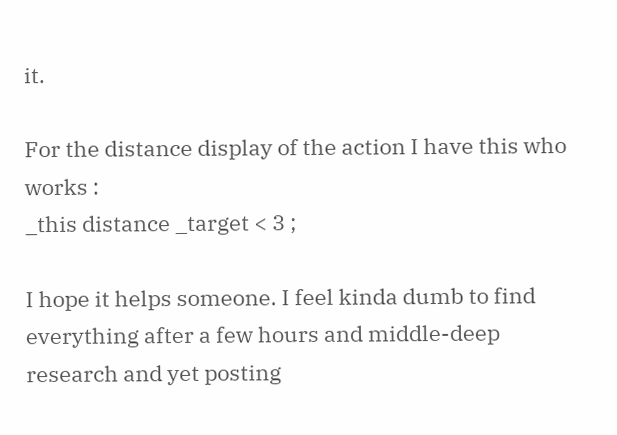it.

For the distance display of the action I have this who works :
_this distance _target < 3 ;

I hope it helps someone. I feel kinda dumb to find everything after a few hours and middle-deep research and yet posting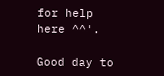for help here ^^'.

Good day to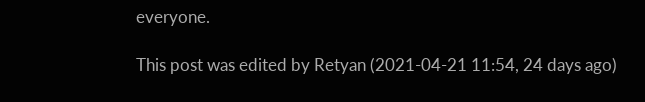everyone.

This post was edited by Retyan (2021-04-21 11:54, 24 days ago)